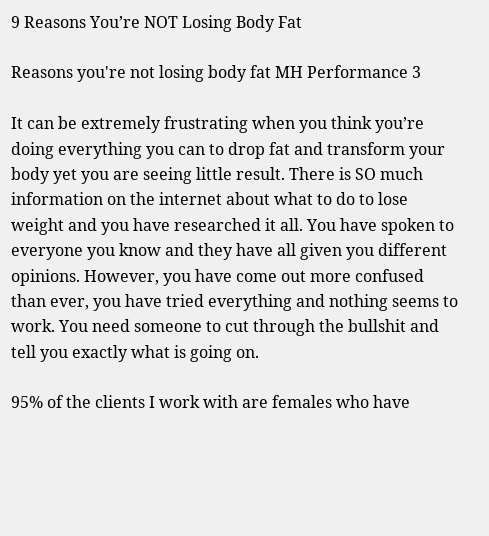9 Reasons You’re NOT Losing Body Fat

Reasons you're not losing body fat MH Performance 3

It can be extremely frustrating when you think you’re doing everything you can to drop fat and transform your body yet you are seeing little result. There is SO much information on the internet about what to do to lose weight and you have researched it all. You have spoken to everyone you know and they have all given you different opinions. However, you have come out more confused than ever, you have tried everything and nothing seems to work. You need someone to cut through the bullshit and tell you exactly what is going on.

95% of the clients I work with are females who have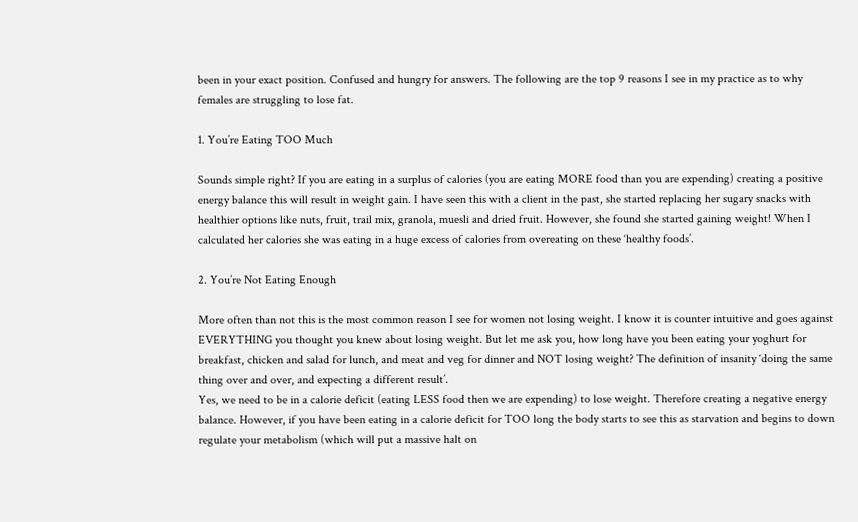been in your exact position. Confused and hungry for answers. The following are the top 9 reasons I see in my practice as to why females are struggling to lose fat.

1. You’re Eating TOO Much

Sounds simple right? If you are eating in a surplus of calories (you are eating MORE food than you are expending) creating a positive energy balance this will result in weight gain. I have seen this with a client in the past, she started replacing her sugary snacks with healthier options like nuts, fruit, trail mix, granola, muesli and dried fruit. However, she found she started gaining weight! When I calculated her calories she was eating in a huge excess of calories from overeating on these ‘healthy foods’.

2. You’re Not Eating Enough

More often than not this is the most common reason I see for women not losing weight. I know it is counter intuitive and goes against EVERYTHING you thought you knew about losing weight. But let me ask you, how long have you been eating your yoghurt for breakfast, chicken and salad for lunch, and meat and veg for dinner and NOT losing weight? The definition of insanity ‘doing the same thing over and over, and expecting a different result’.
Yes, we need to be in a calorie deficit (eating LESS food then we are expending) to lose weight. Therefore creating a negative energy balance. However, if you have been eating in a calorie deficit for TOO long the body starts to see this as starvation and begins to down regulate your metabolism (which will put a massive halt on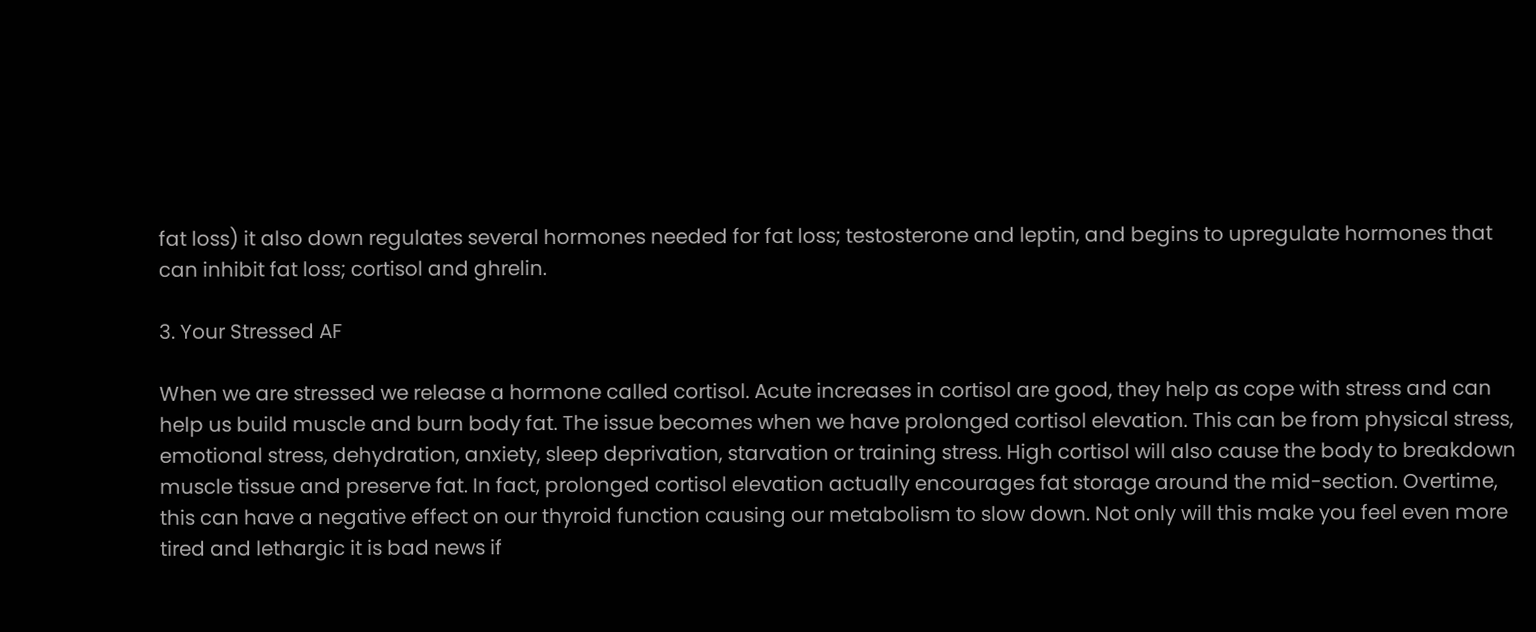fat loss) it also down regulates several hormones needed for fat loss; testosterone and leptin, and begins to upregulate hormones that can inhibit fat loss; cortisol and ghrelin.

3. Your Stressed AF

When we are stressed we release a hormone called cortisol. Acute increases in cortisol are good, they help as cope with stress and can help us build muscle and burn body fat. The issue becomes when we have prolonged cortisol elevation. This can be from physical stress, emotional stress, dehydration, anxiety, sleep deprivation, starvation or training stress. High cortisol will also cause the body to breakdown muscle tissue and preserve fat. In fact, prolonged cortisol elevation actually encourages fat storage around the mid-section. Overtime, this can have a negative effect on our thyroid function causing our metabolism to slow down. Not only will this make you feel even more tired and lethargic it is bad news if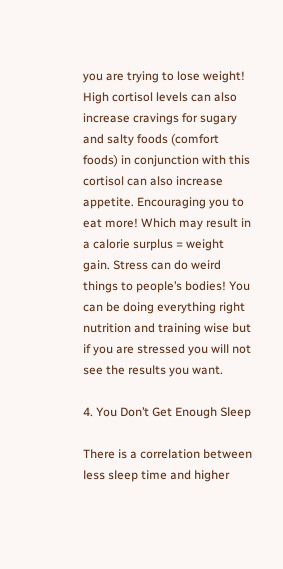you are trying to lose weight!
High cortisol levels can also increase cravings for sugary and salty foods (comfort foods) in conjunction with this cortisol can also increase appetite. Encouraging you to eat more! Which may result in a calorie surplus = weight gain. Stress can do weird things to people’s bodies! You can be doing everything right nutrition and training wise but if you are stressed you will not see the results you want.

4. You Don’t Get Enough Sleep

There is a correlation between less sleep time and higher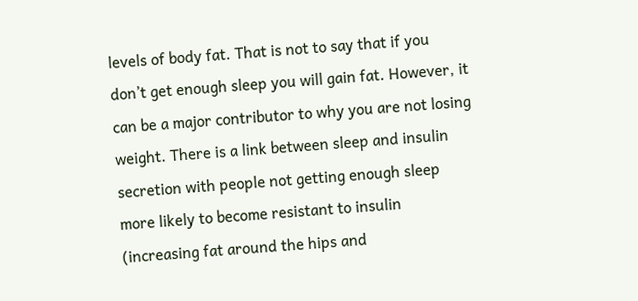levels of body fat. That is not to say that if you don’t get enough sleep you will gain fat. However, it can be a major contributor to why you are not losing weight. There is a link between sleep and insulin secretion with people not getting enough sleep more likely to become resistant to insulin (increasing fat around the hips and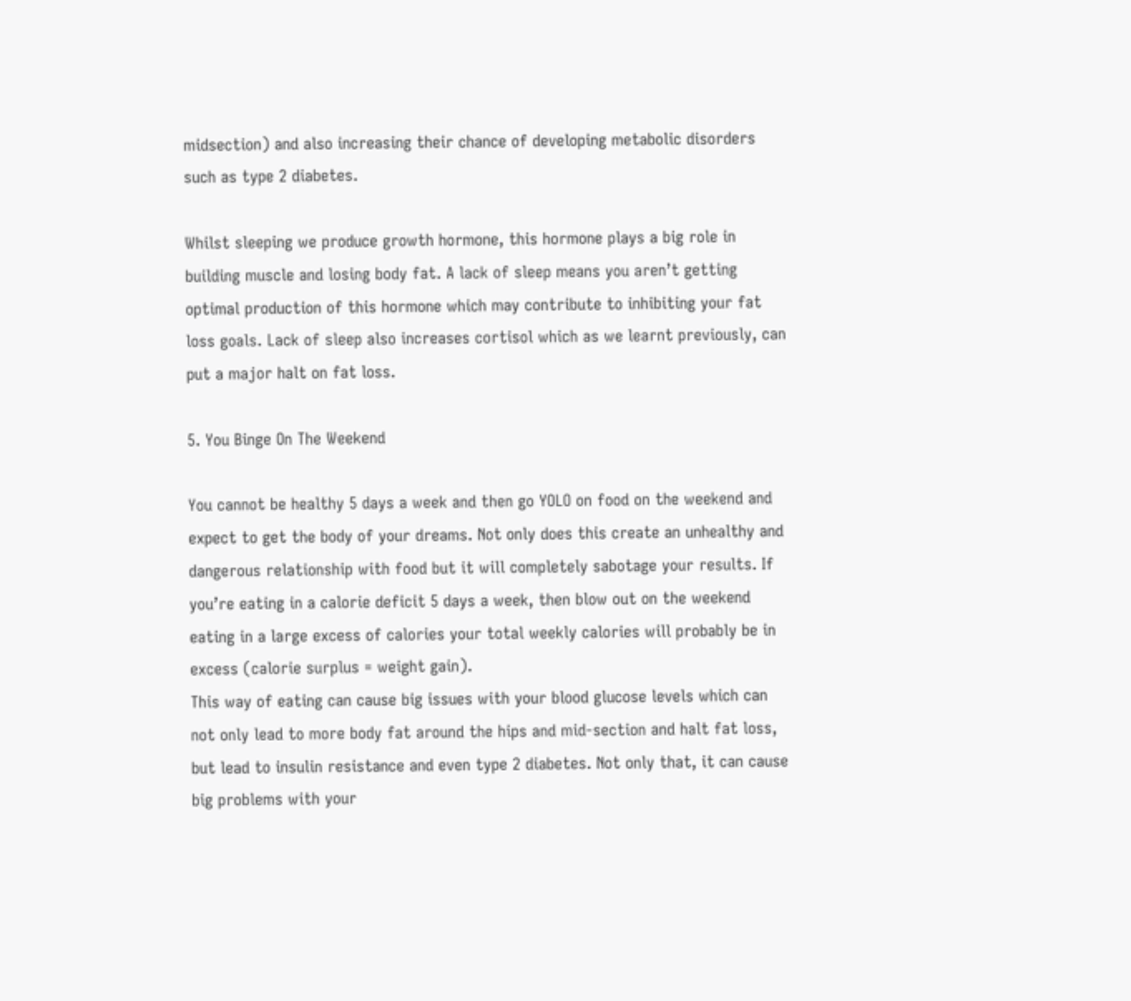midsection) and also increasing their chance of developing metabolic disorders such as type 2 diabetes.

Whilst sleeping we produce growth hormone, this hormone plays a big role in building muscle and losing body fat. A lack of sleep means you aren’t getting optimal production of this hormone which may contribute to inhibiting your fat loss goals. Lack of sleep also increases cortisol which as we learnt previously, can put a major halt on fat loss.

5. You Binge On The Weekend

You cannot be healthy 5 days a week and then go YOLO on food on the weekend and expect to get the body of your dreams. Not only does this create an unhealthy and dangerous relationship with food but it will completely sabotage your results. If you’re eating in a calorie deficit 5 days a week, then blow out on the weekend eating in a large excess of calories your total weekly calories will probably be in excess (calorie surplus = weight gain).
This way of eating can cause big issues with your blood glucose levels which can not only lead to more body fat around the hips and mid-section and halt fat loss, but lead to insulin resistance and even type 2 diabetes. Not only that, it can cause big problems with your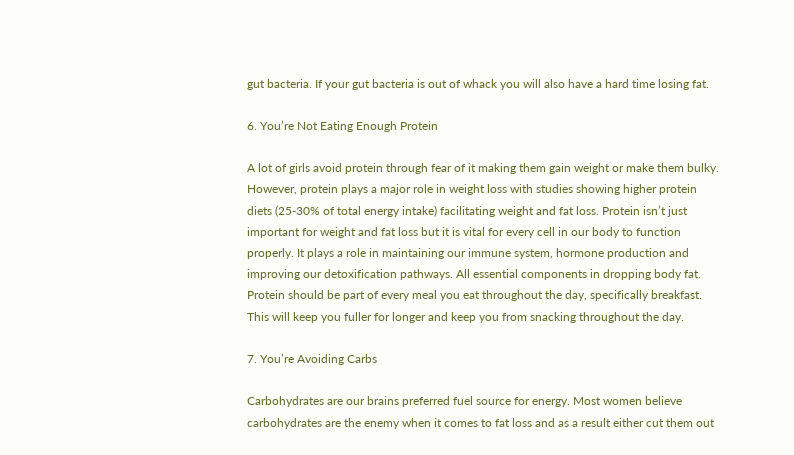gut bacteria. If your gut bacteria is out of whack you will also have a hard time losing fat.

6. You’re Not Eating Enough Protein

A lot of girls avoid protein through fear of it making them gain weight or make them bulky.  However, protein plays a major role in weight loss with studies showing higher protein diets (25-30% of total energy intake) facilitating weight and fat loss. Protein isn’t just important for weight and fat loss but it is vital for every cell in our body to function properly. It plays a role in maintaining our immune system, hormone production and improving our detoxification pathways. All essential components in dropping body fat. Protein should be part of every meal you eat throughout the day, specifically breakfast. This will keep you fuller for longer and keep you from snacking throughout the day.

7. You’re Avoiding Carbs

Carbohydrates are our brains preferred fuel source for energy. Most women believe carbohydrates are the enemy when it comes to fat loss and as a result either cut them out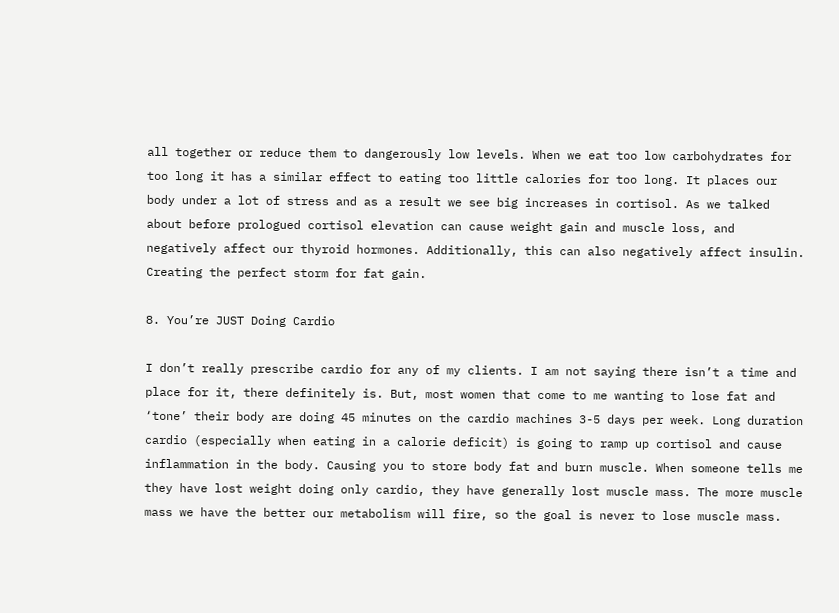all together or reduce them to dangerously low levels. When we eat too low carbohydrates for too long it has a similar effect to eating too little calories for too long. It places our body under a lot of stress and as a result we see big increases in cortisol. As we talked about before prologued cortisol elevation can cause weight gain and muscle loss, and negatively affect our thyroid hormones. Additionally, this can also negatively affect insulin. Creating the perfect storm for fat gain.

8. You’re JUST Doing Cardio

I don’t really prescribe cardio for any of my clients. I am not saying there isn’t a time and place for it, there definitely is. But, most women that come to me wanting to lose fat and ‘tone’ their body are doing 45 minutes on the cardio machines 3-5 days per week. Long duration cardio (especially when eating in a calorie deficit) is going to ramp up cortisol and cause inflammation in the body. Causing you to store body fat and burn muscle. When someone tells me they have lost weight doing only cardio, they have generally lost muscle mass. The more muscle mass we have the better our metabolism will fire, so the goal is never to lose muscle mass.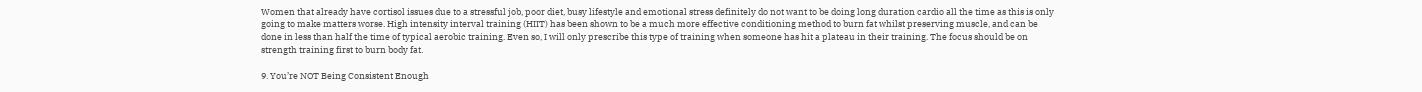Women that already have cortisol issues due to a stressful job, poor diet, busy lifestyle and emotional stress definitely do not want to be doing long duration cardio all the time as this is only going to make matters worse. High intensity interval training (HIIT) has been shown to be a much more effective conditioning method to burn fat whilst preserving muscle, and can be done in less than half the time of typical aerobic training. Even so, I will only prescribe this type of training when someone has hit a plateau in their training. The focus should be on strength training first to burn body fat.

9. You’re NOT Being Consistent Enough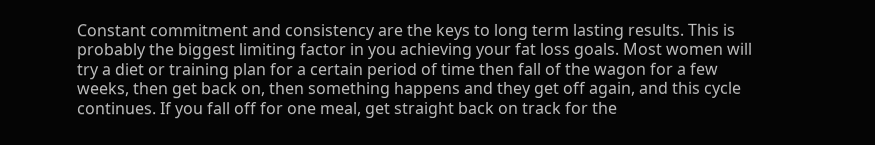Constant commitment and consistency are the keys to long term lasting results. This is probably the biggest limiting factor in you achieving your fat loss goals. Most women will try a diet or training plan for a certain period of time then fall of the wagon for a few weeks, then get back on, then something happens and they get off again, and this cycle continues. If you fall off for one meal, get straight back on track for the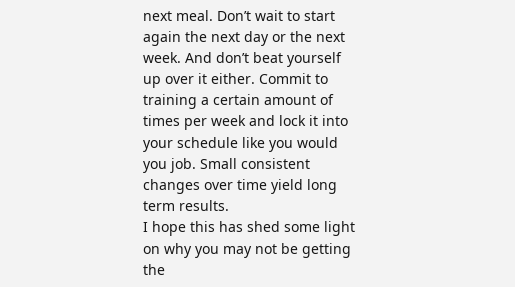next meal. Don’t wait to start again the next day or the next week. And don’t beat yourself up over it either. Commit to training a certain amount of times per week and lock it into your schedule like you would you job. Small consistent changes over time yield long term results.
I hope this has shed some light on why you may not be getting the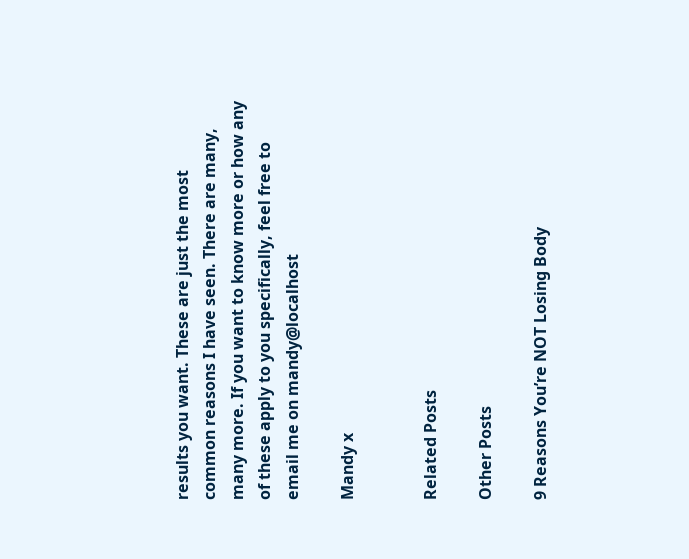results you want. These are just the most common reasons I have seen. There are many, many more. If you want to know more or how any of these apply to you specifically, feel free to email me on mandy@localhost

Mandy x


Related Posts

Other Posts

9 Reasons You’re NOT Losing Body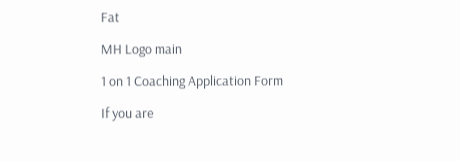Fat

MH Logo main

1 on 1 Coaching Application Form

If you are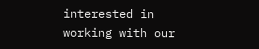interested in working with our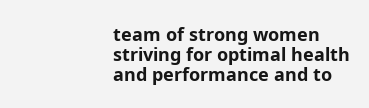team of strong women striving for optimal health and performance and to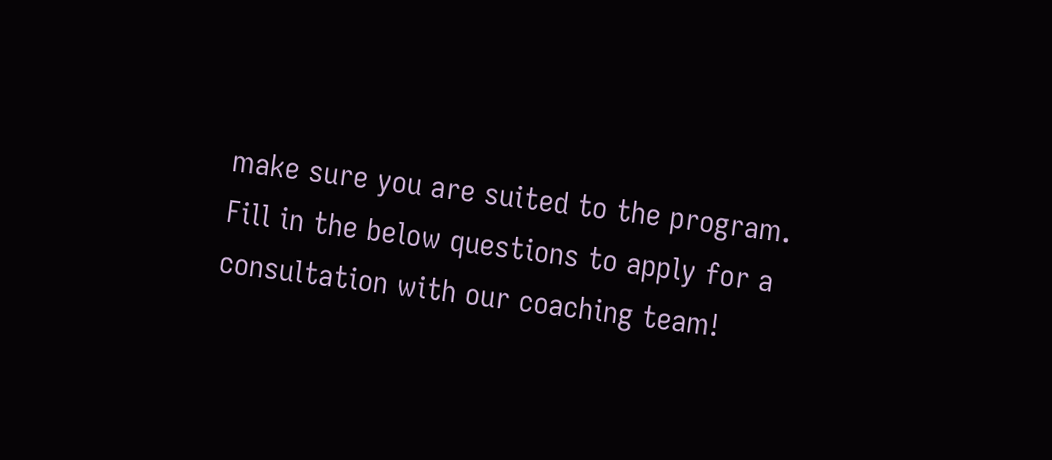make sure you are suited to the program. Fill in the below questions to apply for a consultation with our coaching team!